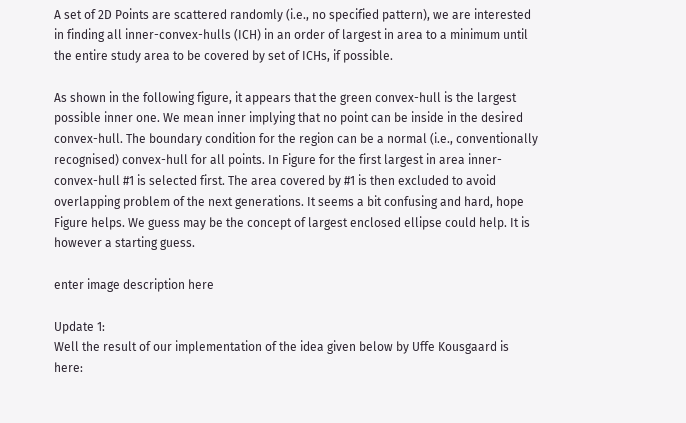A set of 2D Points are scattered randomly (i.e., no specified pattern), we are interested in finding all inner-convex-hulls (ICH) in an order of largest in area to a minimum until the entire study area to be covered by set of ICHs, if possible.

As shown in the following figure, it appears that the green convex-hull is the largest possible inner one. We mean inner implying that no point can be inside in the desired convex-hull. The boundary condition for the region can be a normal (i.e., conventionally recognised) convex-hull for all points. In Figure for the first largest in area inner-convex-hull #1 is selected first. The area covered by #1 is then excluded to avoid overlapping problem of the next generations. It seems a bit confusing and hard, hope Figure helps. We guess may be the concept of largest enclosed ellipse could help. It is however a starting guess.

enter image description here

Update 1:
Well the result of our implementation of the idea given below by Uffe Kousgaard is here: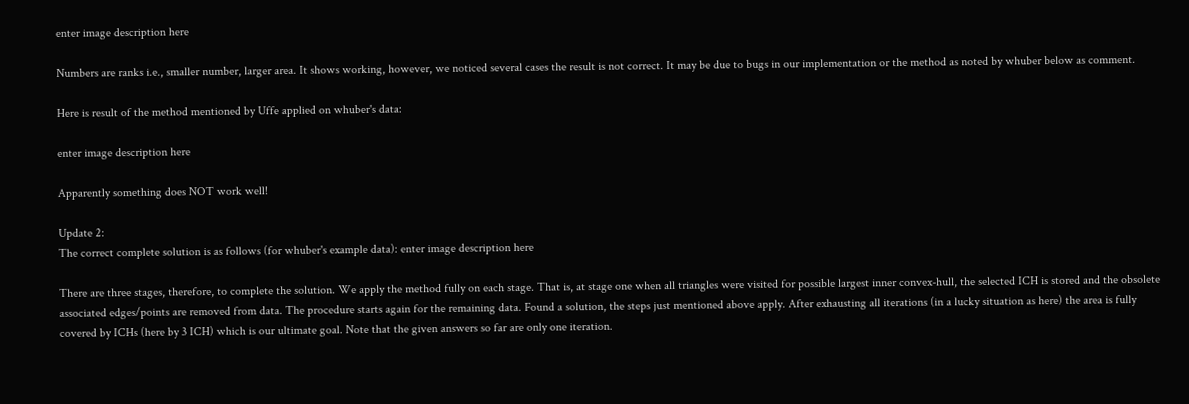enter image description here

Numbers are ranks i.e., smaller number, larger area. It shows working, however, we noticed several cases the result is not correct. It may be due to bugs in our implementation or the method as noted by whuber below as comment.

Here is result of the method mentioned by Uffe applied on whuber's data:

enter image description here

Apparently something does NOT work well!

Update 2:
The correct complete solution is as follows (for whuber's example data): enter image description here

There are three stages, therefore, to complete the solution. We apply the method fully on each stage. That is, at stage one when all triangles were visited for possible largest inner convex-hull, the selected ICH is stored and the obsolete associated edges/points are removed from data. The procedure starts again for the remaining data. Found a solution, the steps just mentioned above apply. After exhausting all iterations (in a lucky situation as here) the area is fully covered by ICHs (here by 3 ICH) which is our ultimate goal. Note that the given answers so far are only one iteration.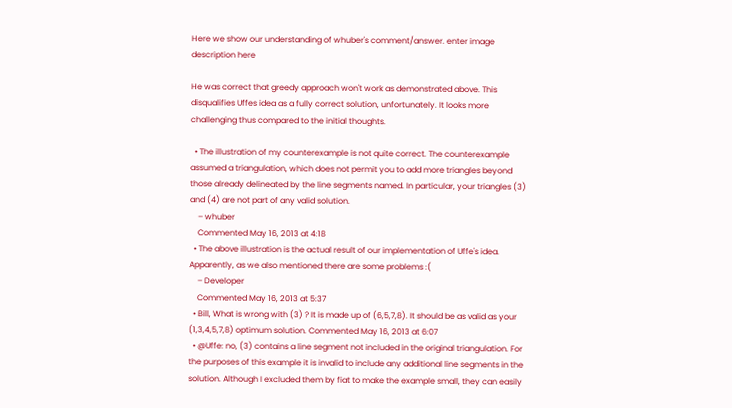Here we show our understanding of whuber's comment/answer. enter image description here

He was correct that greedy approach won't work as demonstrated above. This disqualifies Uffes idea as a fully correct solution, unfortunately. It looks more challenging thus compared to the initial thoughts.

  • The illustration of my counterexample is not quite correct. The counterexample assumed a triangulation, which does not permit you to add more triangles beyond those already delineated by the line segments named. In particular, your triangles (3) and (4) are not part of any valid solution.
    – whuber
    Commented May 16, 2013 at 4:18
  • The above illustration is the actual result of our implementation of Uffe's idea. Apparently, as we also mentioned there are some problems :(
    – Developer
    Commented May 16, 2013 at 5:37
  • Bill, What is wrong with (3) ? It is made up of (6,5,7,8). It should be as valid as your (1,3,4,5,7,8) optimum solution. Commented May 16, 2013 at 6:07
  • @Uffe: no, (3) contains a line segment not included in the original triangulation. For the purposes of this example it is invalid to include any additional line segments in the solution. Although I excluded them by fiat to make the example small, they can easily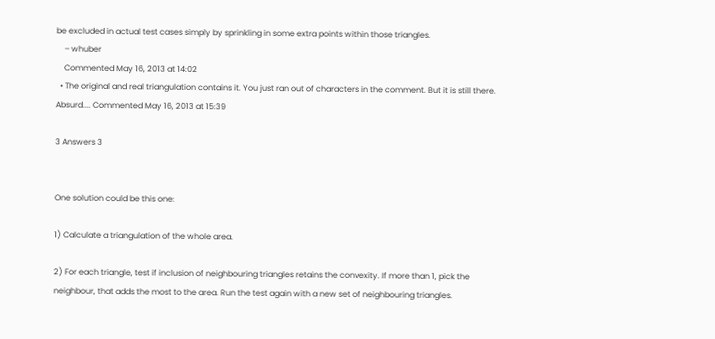be excluded in actual test cases simply by sprinkling in some extra points within those triangles.
    – whuber
    Commented May 16, 2013 at 14:02
  • The original and real triangulation contains it. You just ran out of characters in the comment. But it is still there. Absurd.... Commented May 16, 2013 at 15:39

3 Answers 3


One solution could be this one:

1) Calculate a triangulation of the whole area.

2) For each triangle, test if inclusion of neighbouring triangles retains the convexity. If more than 1, pick the neighbour, that adds the most to the area. Run the test again with a new set of neighbouring triangles.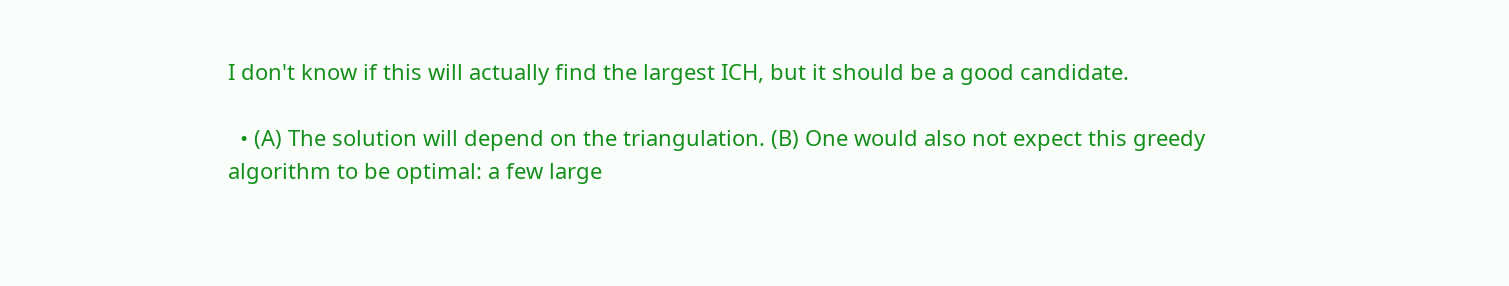I don't know if this will actually find the largest ICH, but it should be a good candidate.

  • (A) The solution will depend on the triangulation. (B) One would also not expect this greedy algorithm to be optimal: a few large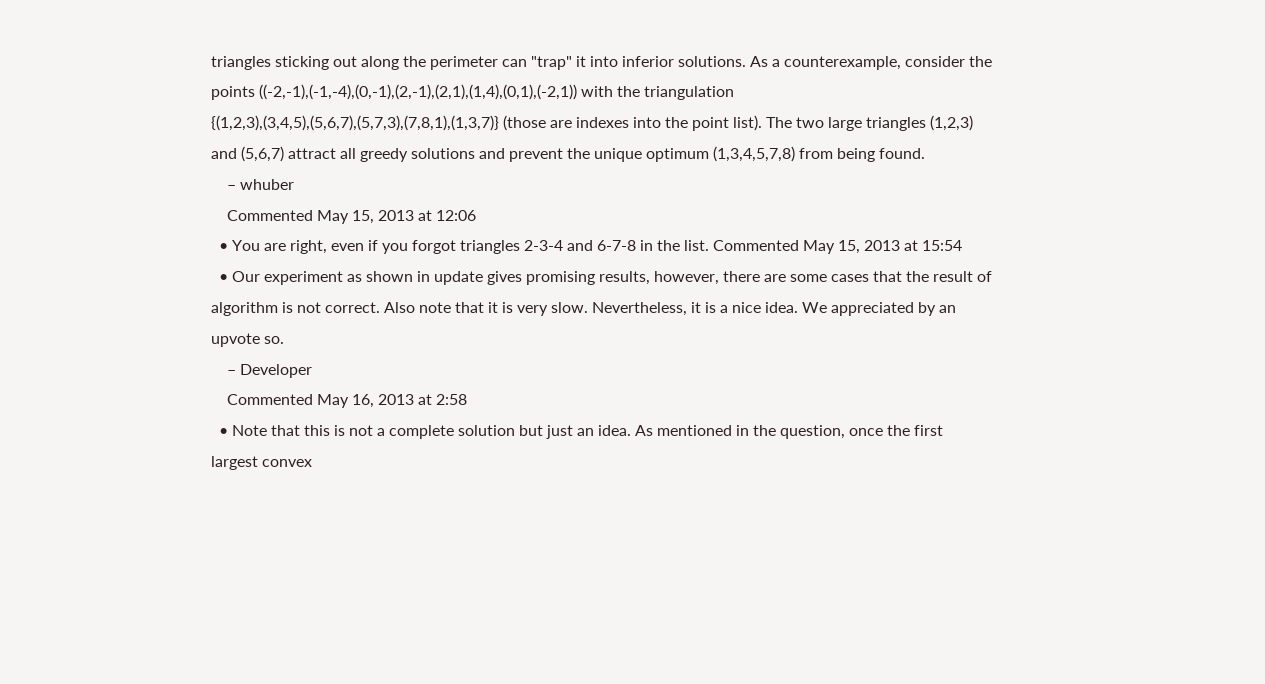triangles sticking out along the perimeter can "trap" it into inferior solutions. As a counterexample, consider the points ((-2,-1),(-1,-4),(0,-1),(2,-1),(2,1),(1,4),(0,1),(-2,1)) with the triangulation {(1,2,3),(3,4,5),(5,6,7),(5,7,3),(7,8,1),(1,3,7)} (those are indexes into the point list). The two large triangles (1,2,3) and (5,6,7) attract all greedy solutions and prevent the unique optimum (1,3,4,5,7,8) from being found.
    – whuber
    Commented May 15, 2013 at 12:06
  • You are right, even if you forgot triangles 2-3-4 and 6-7-8 in the list. Commented May 15, 2013 at 15:54
  • Our experiment as shown in update gives promising results, however, there are some cases that the result of algorithm is not correct. Also note that it is very slow. Nevertheless, it is a nice idea. We appreciated by an upvote so.
    – Developer
    Commented May 16, 2013 at 2:58
  • Note that this is not a complete solution but just an idea. As mentioned in the question, once the first largest convex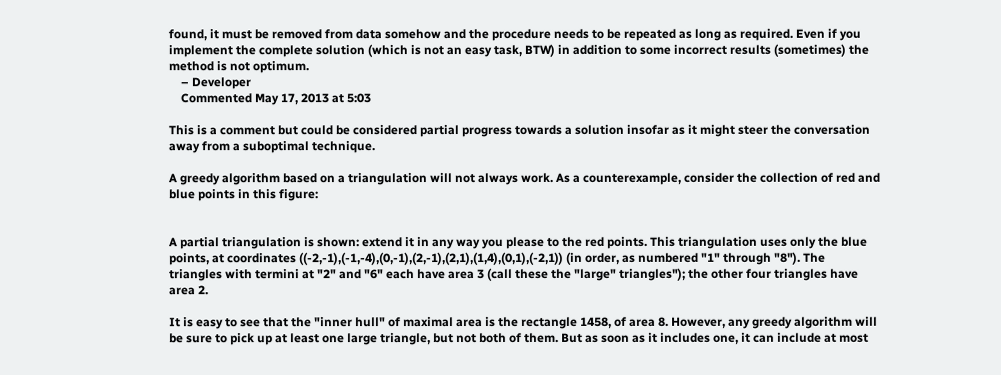found, it must be removed from data somehow and the procedure needs to be repeated as long as required. Even if you implement the complete solution (which is not an easy task, BTW) in addition to some incorrect results (sometimes) the method is not optimum.
    – Developer
    Commented May 17, 2013 at 5:03

This is a comment but could be considered partial progress towards a solution insofar as it might steer the conversation away from a suboptimal technique.

A greedy algorithm based on a triangulation will not always work. As a counterexample, consider the collection of red and blue points in this figure:


A partial triangulation is shown: extend it in any way you please to the red points. This triangulation uses only the blue points, at coordinates ((-2,-1),(-1,-4),(0,-1),(2,-1),(2,1),(1,4),(0,1),(-2,1)) (in order, as numbered "1" through "8"). The triangles with termini at "2" and "6" each have area 3 (call these the "large" triangles"); the other four triangles have area 2.

It is easy to see that the "inner hull" of maximal area is the rectangle 1458, of area 8. However, any greedy algorithm will be sure to pick up at least one large triangle, but not both of them. But as soon as it includes one, it can include at most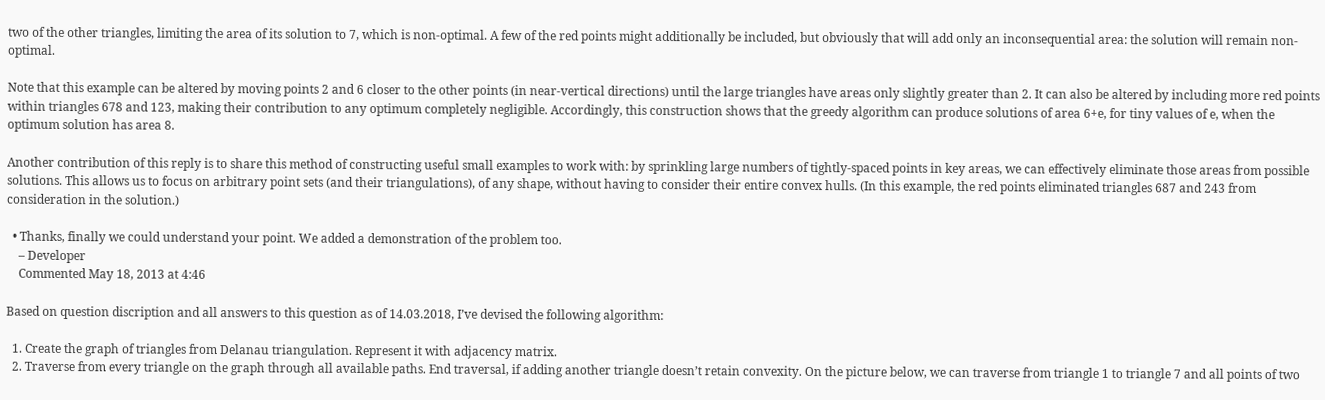two of the other triangles, limiting the area of its solution to 7, which is non-optimal. A few of the red points might additionally be included, but obviously that will add only an inconsequential area: the solution will remain non-optimal.

Note that this example can be altered by moving points 2 and 6 closer to the other points (in near-vertical directions) until the large triangles have areas only slightly greater than 2. It can also be altered by including more red points within triangles 678 and 123, making their contribution to any optimum completely negligible. Accordingly, this construction shows that the greedy algorithm can produce solutions of area 6+e, for tiny values of e, when the optimum solution has area 8.

Another contribution of this reply is to share this method of constructing useful small examples to work with: by sprinkling large numbers of tightly-spaced points in key areas, we can effectively eliminate those areas from possible solutions. This allows us to focus on arbitrary point sets (and their triangulations), of any shape, without having to consider their entire convex hulls. (In this example, the red points eliminated triangles 687 and 243 from consideration in the solution.)

  • Thanks, finally we could understand your point. We added a demonstration of the problem too.
    – Developer
    Commented May 18, 2013 at 4:46

Based on question discription and all answers to this question as of 14.03.2018, I’ve devised the following algorithm:

  1. Create the graph of triangles from Delanau triangulation. Represent it with adjacency matrix.
  2. Traverse from every triangle on the graph through all available paths. End traversal, if adding another triangle doesn’t retain convexity. On the picture below, we can traverse from triangle 1 to triangle 7 and all points of two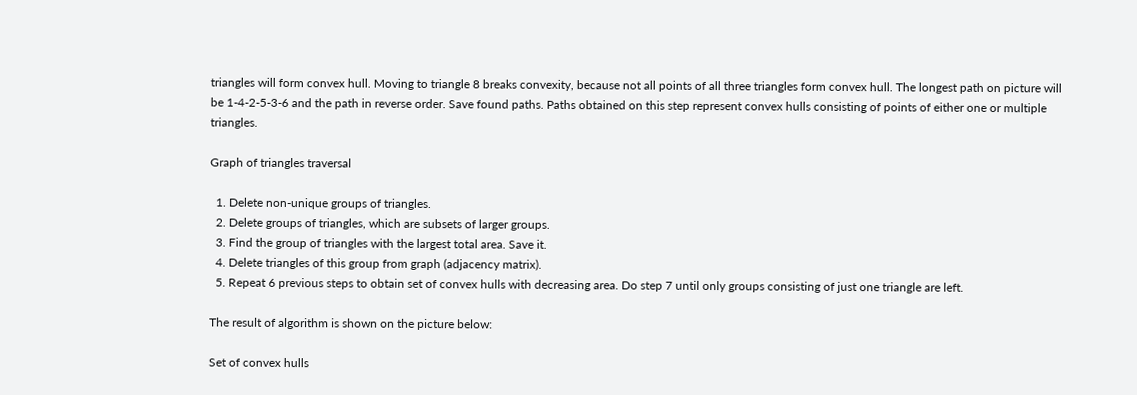triangles will form convex hull. Moving to triangle 8 breaks convexity, because not all points of all three triangles form convex hull. The longest path on picture will be 1-4-2-5-3-6 and the path in reverse order. Save found paths. Paths obtained on this step represent convex hulls consisting of points of either one or multiple triangles.

Graph of triangles traversal

  1. Delete non-unique groups of triangles.
  2. Delete groups of triangles, which are subsets of larger groups.
  3. Find the group of triangles with the largest total area. Save it.
  4. Delete triangles of this group from graph (adjacency matrix).
  5. Repeat 6 previous steps to obtain set of convex hulls with decreasing area. Do step 7 until only groups consisting of just one triangle are left.

The result of algorithm is shown on the picture below:

Set of convex hulls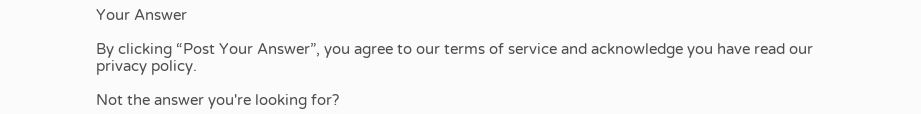Your Answer

By clicking “Post Your Answer”, you agree to our terms of service and acknowledge you have read our privacy policy.

Not the answer you're looking for?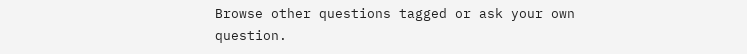Browse other questions tagged or ask your own question.